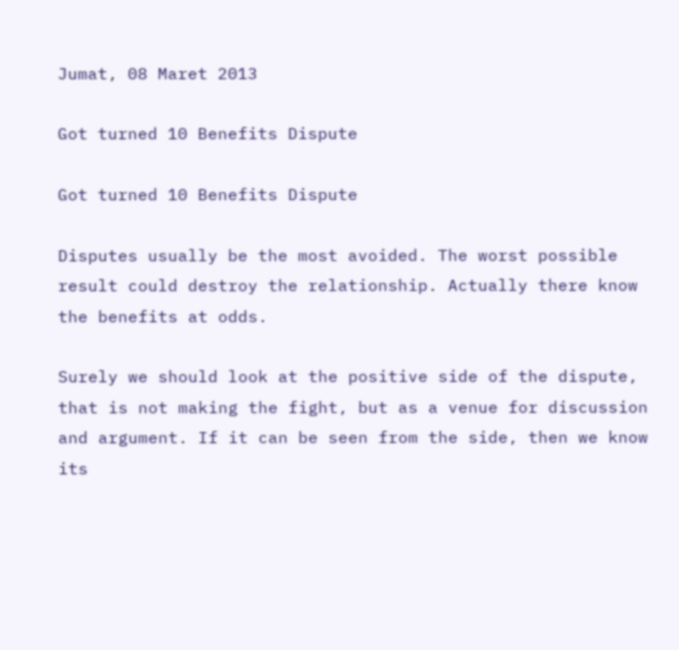Jumat, 08 Maret 2013

Got turned 10 Benefits Dispute

Got turned 10 Benefits Dispute

Disputes usually be the most avoided. The worst possible result could destroy the relationship. Actually there know the benefits at odds.

Surely we should look at the positive side of the dispute, that is not making the fight, but as a venue for discussion and argument. If it can be seen from the side, then we know its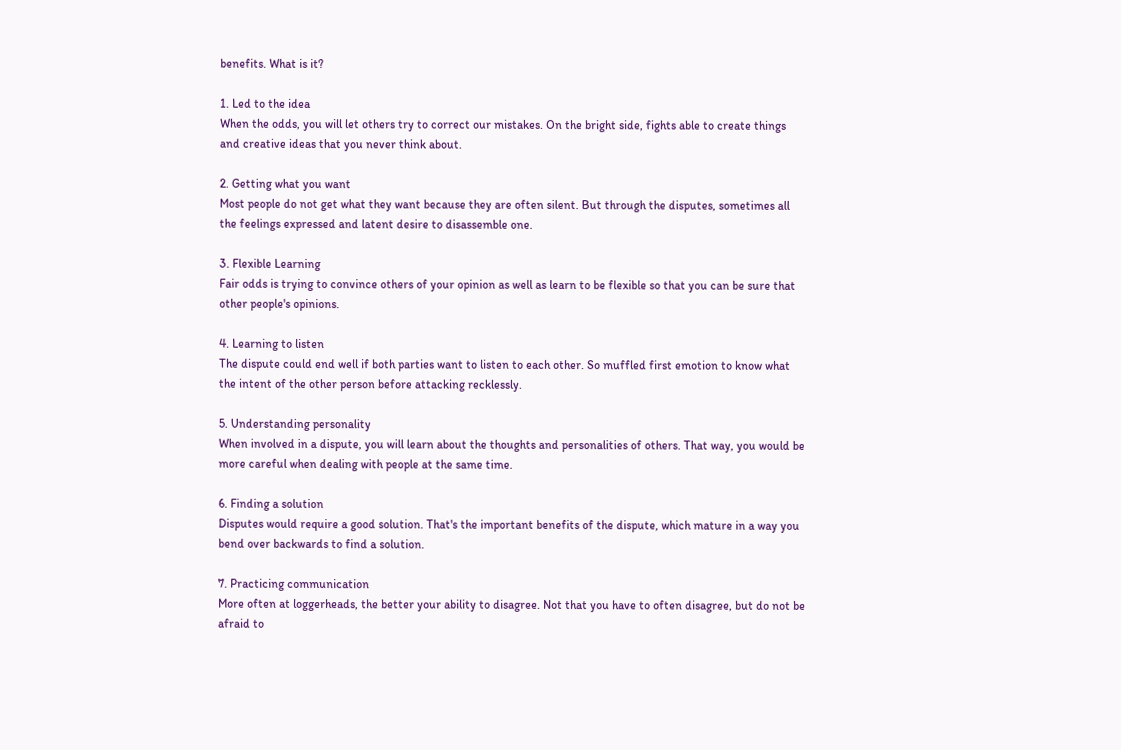benefits. What is it?

1. Led to the idea
When the odds, you will let others try to correct our mistakes. On the bright side, fights able to create things and creative ideas that you never think about.

2. Getting what you want
Most people do not get what they want because they are often silent. But through the disputes, sometimes all the feelings expressed and latent desire to disassemble one.

3. Flexible Learning
Fair odds is trying to convince others of your opinion as well as learn to be flexible so that you can be sure that other people's opinions.

4. Learning to listen
The dispute could end well if both parties want to listen to each other. So muffled first emotion to know what the intent of the other person before attacking recklessly.

5. Understanding personality
When involved in a dispute, you will learn about the thoughts and personalities of others. That way, you would be more careful when dealing with people at the same time.

6. Finding a solution
Disputes would require a good solution. That's the important benefits of the dispute, which mature in a way you bend over backwards to find a solution.

7. Practicing communication
More often at loggerheads, the better your ability to disagree. Not that you have to often disagree, but do not be afraid to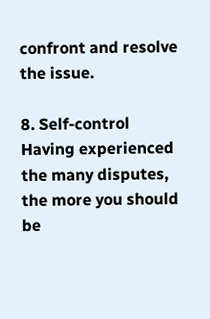confront and resolve the issue.

8. Self-control
Having experienced the many disputes, the more you should be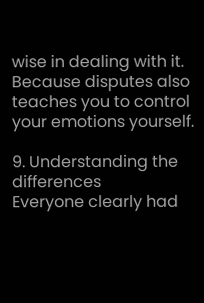wise in dealing with it. Because disputes also teaches you to control your emotions yourself.

9. Understanding the differences
Everyone clearly had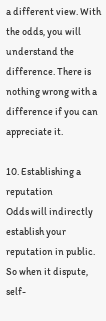a different view. With the odds, you will understand the difference. There is nothing wrong with a difference if you can appreciate it.

10. Establishing a reputation
Odds will indirectly establish your reputation in public. So when it dispute, self-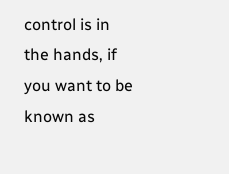control is in the hands, if you want to be known as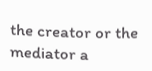the creator or the mediator a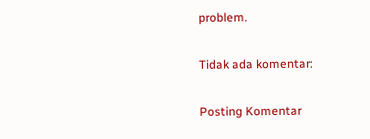problem.

Tidak ada komentar:

Posting Komentar